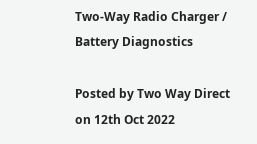Two-Way Radio Charger / Battery Diagnostics

Posted by Two Way Direct on 12th Oct 2022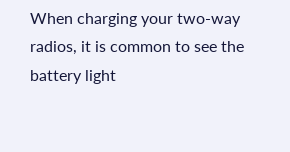When charging your two-way radios, it is common to see the battery light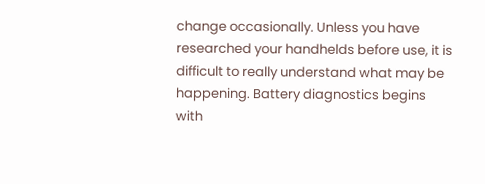change occasionally. Unless you have researched your handhelds before use, it is difficult to really understand what may be happening. Battery diagnostics begins with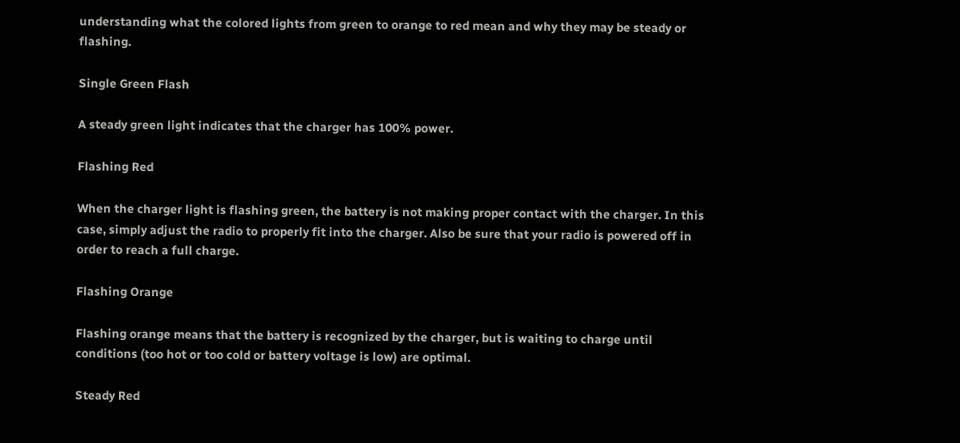understanding what the colored lights from green to orange to red mean and why they may be steady or flashing.

Single Green Flash

A steady green light indicates that the charger has 100% power.

Flashing Red

When the charger light is flashing green, the battery is not making proper contact with the charger. In this case, simply adjust the radio to properly fit into the charger. Also be sure that your radio is powered off in order to reach a full charge.

Flashing Orange

Flashing orange means that the battery is recognized by the charger, but is waiting to charge until conditions (too hot or too cold or battery voltage is low) are optimal.

Steady Red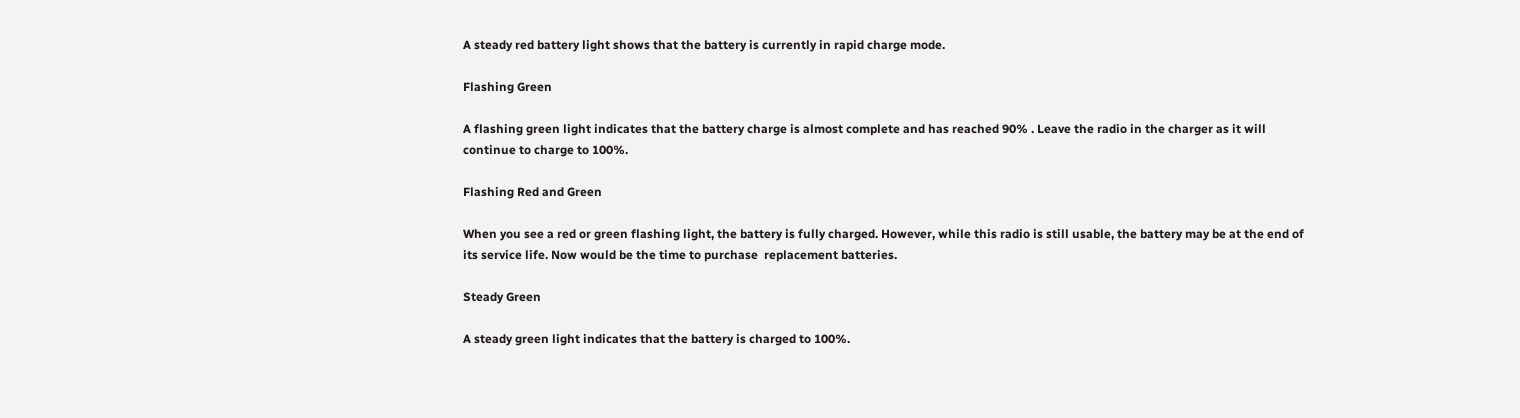A steady red battery light shows that the battery is currently in rapid charge mode.

Flashing Green

A flashing green light indicates that the battery charge is almost complete and has reached 90% . Leave the radio in the charger as it will continue to charge to 100%.

Flashing Red and Green

When you see a red or green flashing light, the battery is fully charged. However, while this radio is still usable, the battery may be at the end of its service life. Now would be the time to purchase  replacement batteries.

Steady Green

A steady green light indicates that the battery is charged to 100%.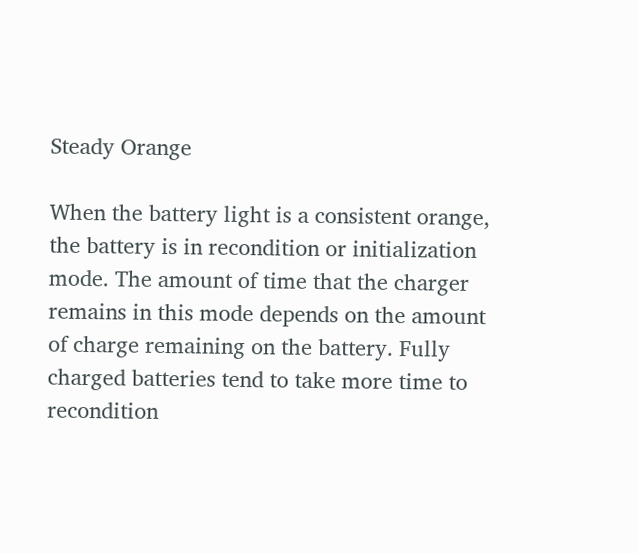Steady Orange

When the battery light is a consistent orange, the battery is in recondition or initialization mode. The amount of time that the charger remains in this mode depends on the amount of charge remaining on the battery. Fully charged batteries tend to take more time to recondition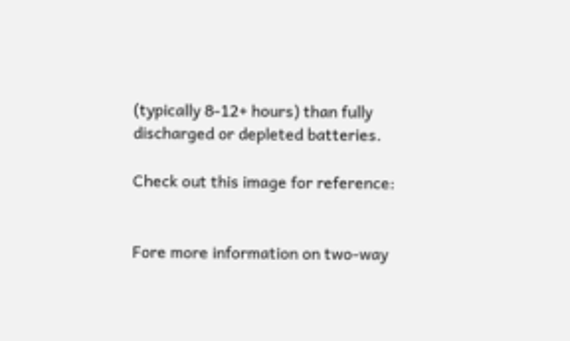(typically 8-12+ hours) than fully discharged or depleted batteries.

Check out this image for reference:


Fore more information on two-way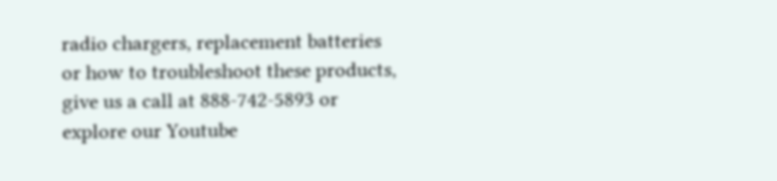radio chargers, replacement batteries or how to troubleshoot these products, give us a call at 888-742-5893 or explore our Youtube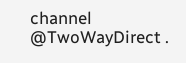channel @TwoWayDirect .